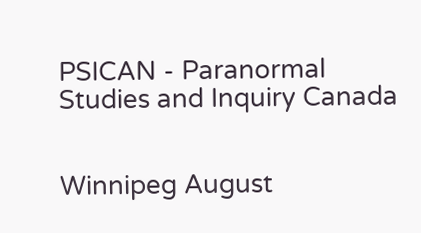PSICAN - Paranormal Studies and Inquiry Canada


Winnipeg August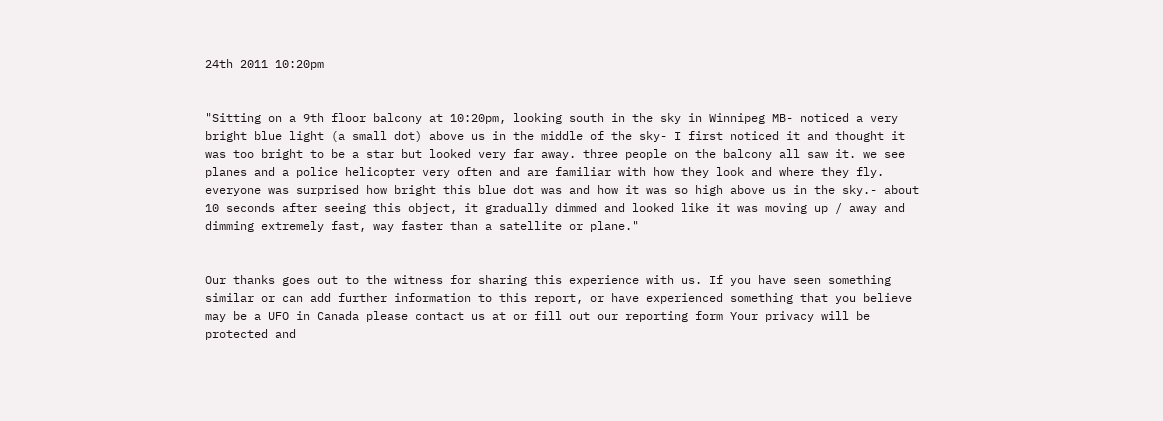24th 2011 10:20pm


"Sitting on a 9th floor balcony at 10:20pm, looking south in the sky in Winnipeg MB- noticed a very bright blue light (a small dot) above us in the middle of the sky- I first noticed it and thought it was too bright to be a star but looked very far away. three people on the balcony all saw it. we see planes and a police helicopter very often and are familiar with how they look and where they fly. everyone was surprised how bright this blue dot was and how it was so high above us in the sky.- about 10 seconds after seeing this object, it gradually dimmed and looked like it was moving up / away and dimming extremely fast, way faster than a satellite or plane."


Our thanks goes out to the witness for sharing this experience with us. If you have seen something similar or can add further information to this report, or have experienced something that you believe may be a UFO in Canada please contact us at or fill out our reporting form Your privacy will be protected and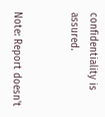confidentiality is assured.


Note: Report doesn't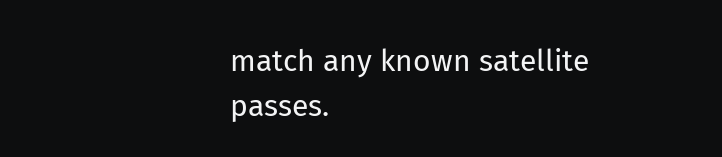match any known satellite passes.